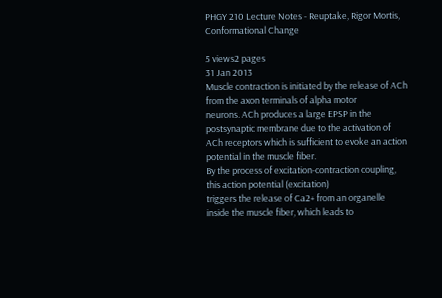PHGY 210 Lecture Notes - Reuptake, Rigor Mortis, Conformational Change

5 views2 pages
31 Jan 2013
Muscle contraction is initiated by the release of ACh from the axon terminals of alpha motor
neurons. ACh produces a large EPSP in the postsynaptic membrane due to the activation of
ACh receptors which is sufficient to evoke an action potential in the muscle fiber.
By the process of excitation-contraction coupling, this action potential (excitation)
triggers the release of Ca2+ from an organelle inside the muscle fiber, which leads to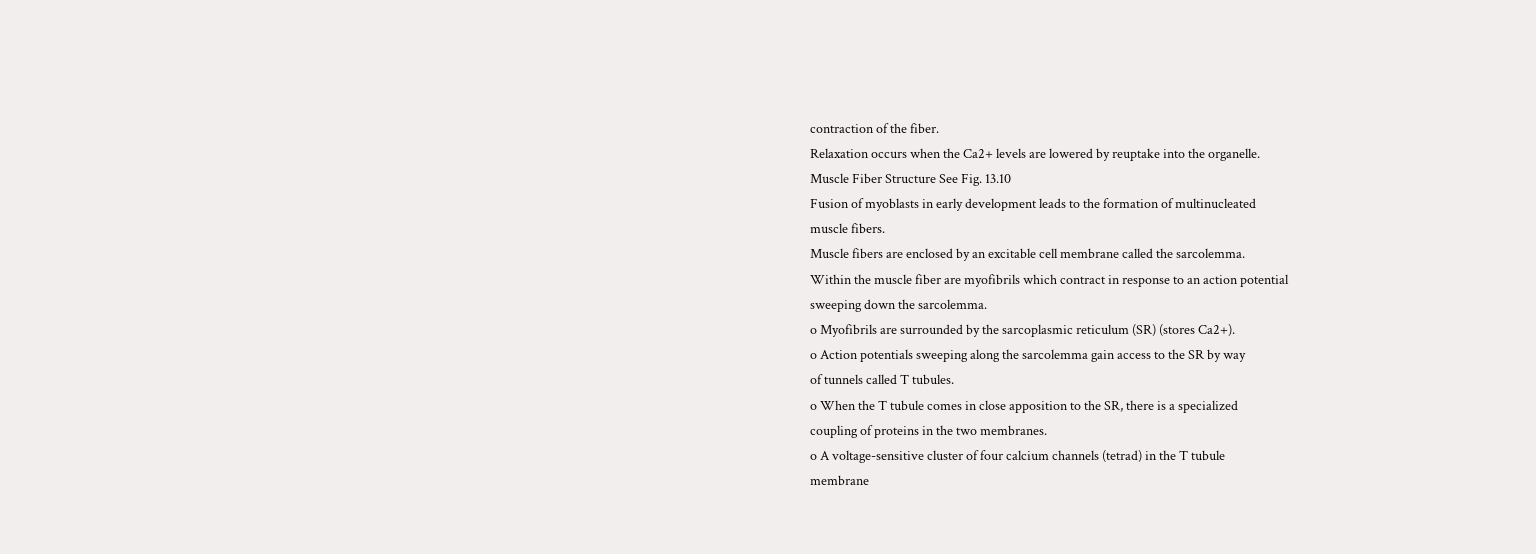contraction of the fiber.
Relaxation occurs when the Ca2+ levels are lowered by reuptake into the organelle.
Muscle Fiber Structure See Fig. 13.10
Fusion of myoblasts in early development leads to the formation of multinucleated
muscle fibers.
Muscle fibers are enclosed by an excitable cell membrane called the sarcolemma.
Within the muscle fiber are myofibrils which contract in response to an action potential
sweeping down the sarcolemma.
o Myofibrils are surrounded by the sarcoplasmic reticulum (SR) (stores Ca2+).
o Action potentials sweeping along the sarcolemma gain access to the SR by way
of tunnels called T tubules.
o When the T tubule comes in close apposition to the SR, there is a specialized
coupling of proteins in the two membranes.
o A voltage-sensitive cluster of four calcium channels (tetrad) in the T tubule
membrane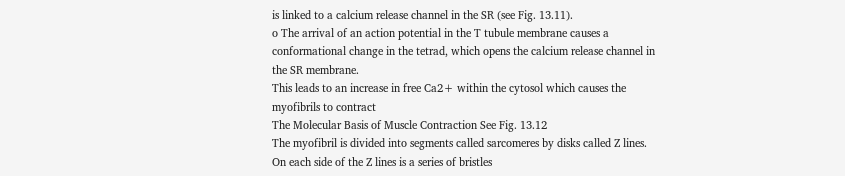is linked to a calcium release channel in the SR (see Fig. 13.11).
o The arrival of an action potential in the T tubule membrane causes a
conformational change in the tetrad, which opens the calcium release channel in
the SR membrane.
This leads to an increase in free Ca2+ within the cytosol which causes the
myofibrils to contract
The Molecular Basis of Muscle Contraction See Fig. 13.12
The myofibril is divided into segments called sarcomeres by disks called Z lines.
On each side of the Z lines is a series of bristles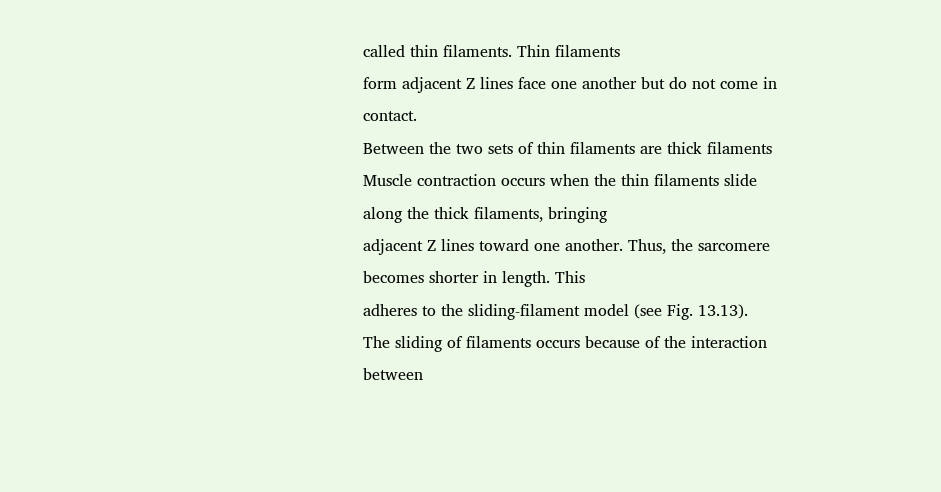called thin filaments. Thin filaments
form adjacent Z lines face one another but do not come in contact.
Between the two sets of thin filaments are thick filaments
Muscle contraction occurs when the thin filaments slide along the thick filaments, bringing
adjacent Z lines toward one another. Thus, the sarcomere becomes shorter in length. This
adheres to the sliding-filament model (see Fig. 13.13).
The sliding of filaments occurs because of the interaction between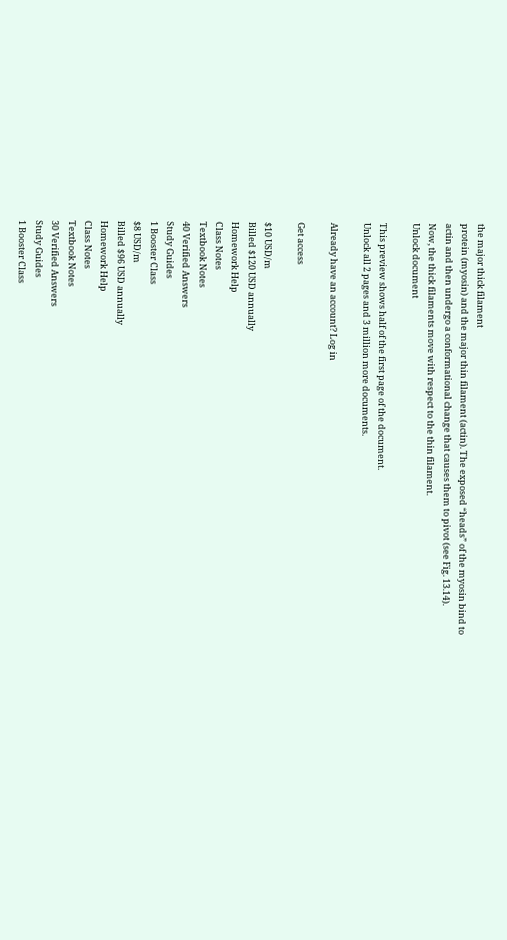the major thick filament
protein (myosin) and the major thin filament (actin). The exposed “heads” of the myosin bind to
actin and then undergo a conformational change that causes them to pivot (see Fig. 13.14).
Now, the thick filaments move with respect to the thin filament.
Unlock document

This preview shows half of the first page of the document.
Unlock all 2 pages and 3 million more documents.

Already have an account? Log in

Get access

$10 USD/m
Billed $120 USD annually
Homework Help
Class Notes
Textbook Notes
40 Verified Answers
Study Guides
1 Booster Class
$8 USD/m
Billed $96 USD annually
Homework Help
Class Notes
Textbook Notes
30 Verified Answers
Study Guides
1 Booster Class